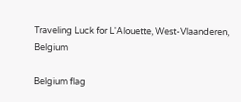Traveling Luck for L'Alouette, West-Vlaanderen, Belgium

Belgium flag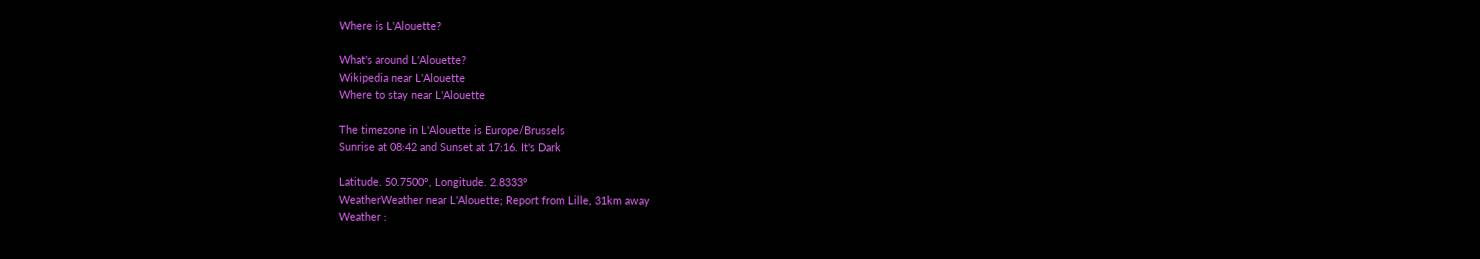Where is L'Alouette?

What's around L'Alouette?
Wikipedia near L'Alouette
Where to stay near L'Alouette

The timezone in L'Alouette is Europe/Brussels
Sunrise at 08:42 and Sunset at 17:16. It's Dark

Latitude. 50.7500°, Longitude. 2.8333°
WeatherWeather near L'Alouette; Report from Lille, 31km away
Weather :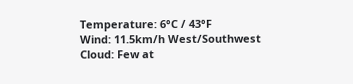Temperature: 6°C / 43°F
Wind: 11.5km/h West/Southwest
Cloud: Few at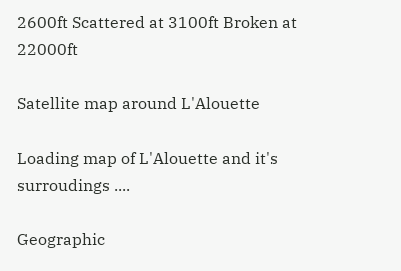2600ft Scattered at 3100ft Broken at 22000ft

Satellite map around L'Alouette

Loading map of L'Alouette and it's surroudings ....

Geographic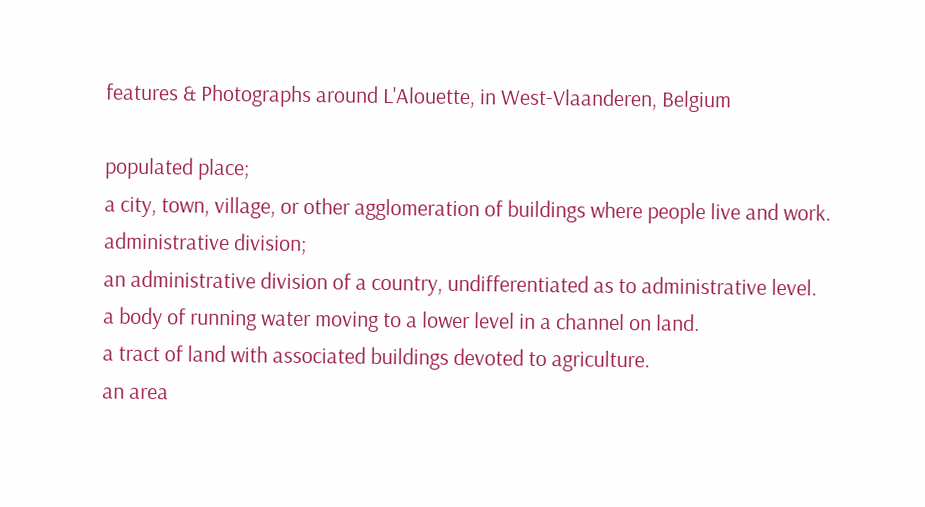features & Photographs around L'Alouette, in West-Vlaanderen, Belgium

populated place;
a city, town, village, or other agglomeration of buildings where people live and work.
administrative division;
an administrative division of a country, undifferentiated as to administrative level.
a body of running water moving to a lower level in a channel on land.
a tract of land with associated buildings devoted to agriculture.
an area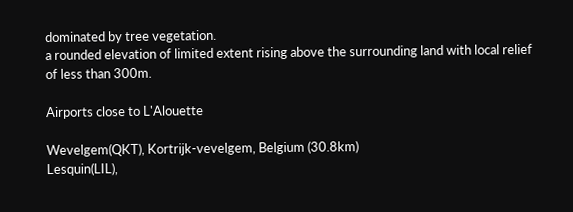dominated by tree vegetation.
a rounded elevation of limited extent rising above the surrounding land with local relief of less than 300m.

Airports close to L'Alouette

Wevelgem(QKT), Kortrijk-vevelgem, Belgium (30.8km)
Lesquin(LIL),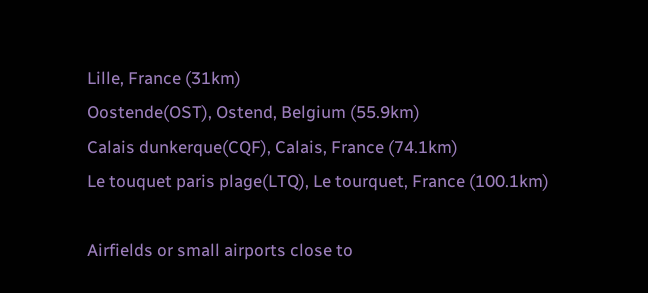Lille, France (31km)
Oostende(OST), Ostend, Belgium (55.9km)
Calais dunkerque(CQF), Calais, France (74.1km)
Le touquet paris plage(LTQ), Le tourquet, France (100.1km)

Airfields or small airports close to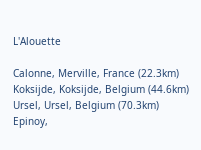L'Alouette

Calonne, Merville, France (22.3km)
Koksijde, Koksijde, Belgium (44.6km)
Ursel, Ursel, Belgium (70.3km)
Epinoy,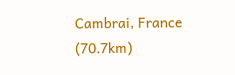Cambrai, France (70.7km)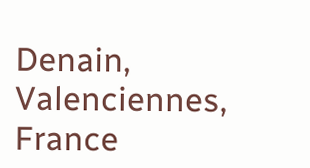Denain, Valenciennes, France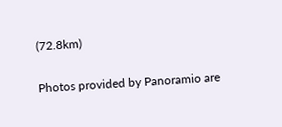(72.8km)

Photos provided by Panoramio are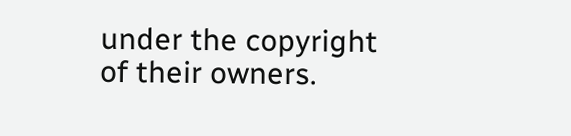under the copyright of their owners.